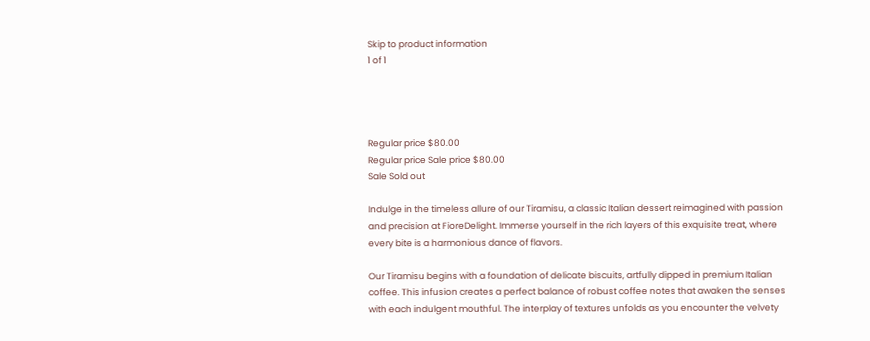Skip to product information
1 of 1




Regular price $80.00
Regular price Sale price $80.00
Sale Sold out

Indulge in the timeless allure of our Tiramisu, a classic Italian dessert reimagined with passion and precision at FioreDelight. Immerse yourself in the rich layers of this exquisite treat, where every bite is a harmonious dance of flavors.

Our Tiramisu begins with a foundation of delicate biscuits, artfully dipped in premium Italian coffee. This infusion creates a perfect balance of robust coffee notes that awaken the senses with each indulgent mouthful. The interplay of textures unfolds as you encounter the velvety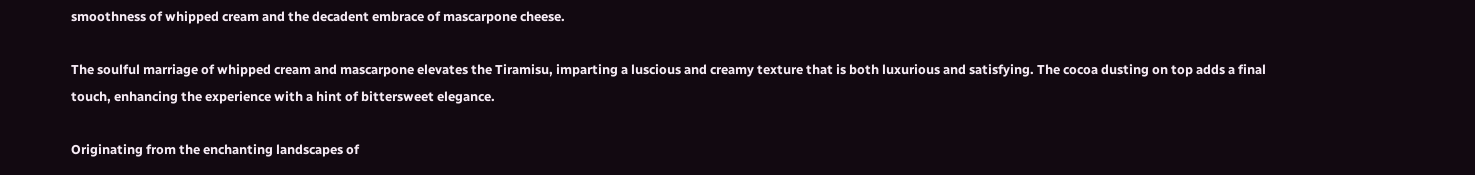smoothness of whipped cream and the decadent embrace of mascarpone cheese.

The soulful marriage of whipped cream and mascarpone elevates the Tiramisu, imparting a luscious and creamy texture that is both luxurious and satisfying. The cocoa dusting on top adds a final touch, enhancing the experience with a hint of bittersweet elegance.

Originating from the enchanting landscapes of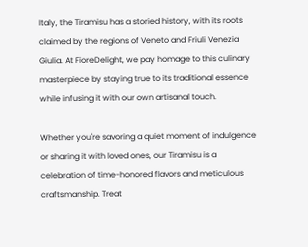Italy, the Tiramisu has a storied history, with its roots claimed by the regions of Veneto and Friuli Venezia Giulia. At FioreDelight, we pay homage to this culinary masterpiece by staying true to its traditional essence while infusing it with our own artisanal touch.

Whether you're savoring a quiet moment of indulgence or sharing it with loved ones, our Tiramisu is a celebration of time-honored flavors and meticulous craftsmanship. Treat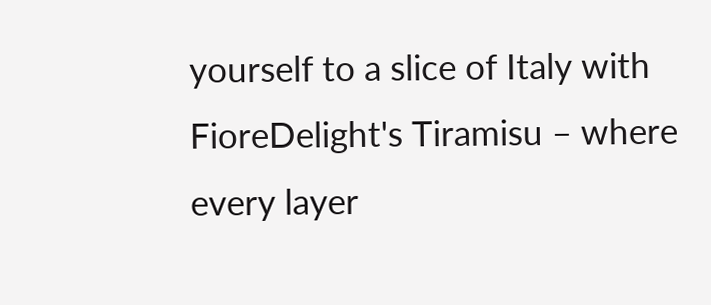yourself to a slice of Italy with FioreDelight's Tiramisu – where every layer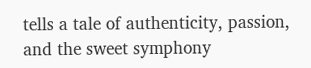tells a tale of authenticity, passion, and the sweet symphony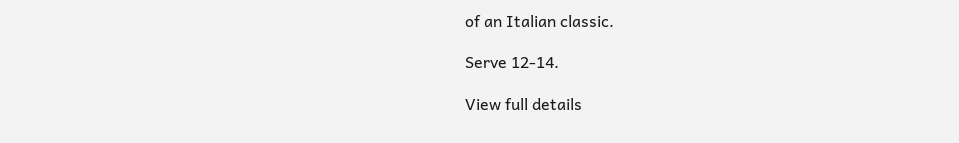of an Italian classic.

Serve 12-14.

View full details